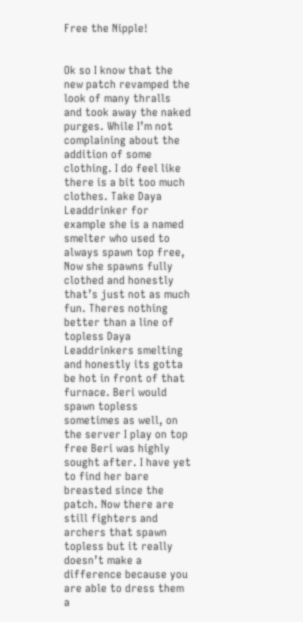Free the Nipple!


Ok so I know that the new patch revamped the look of many thralls and took away the naked purges. While I’m not complaining about the addition of some clothing. I do feel like there is a bit too much clothes. Take Daya Leaddrinker for example she is a named smelter who used to always spawn top free, Now she spawns fully clothed and honestly that’s just not as much fun. Theres nothing better than a line of topless Daya Leaddrinkers smelting and honestly its gotta be hot in front of that furnace. Beri would spawn topless sometimes as well, on the server I play on top free Beri was highly sought after. I have yet to find her bare breasted since the patch. Now there are still fighters and archers that spawn topless but it really doesn’t make a difference because you are able to dress them a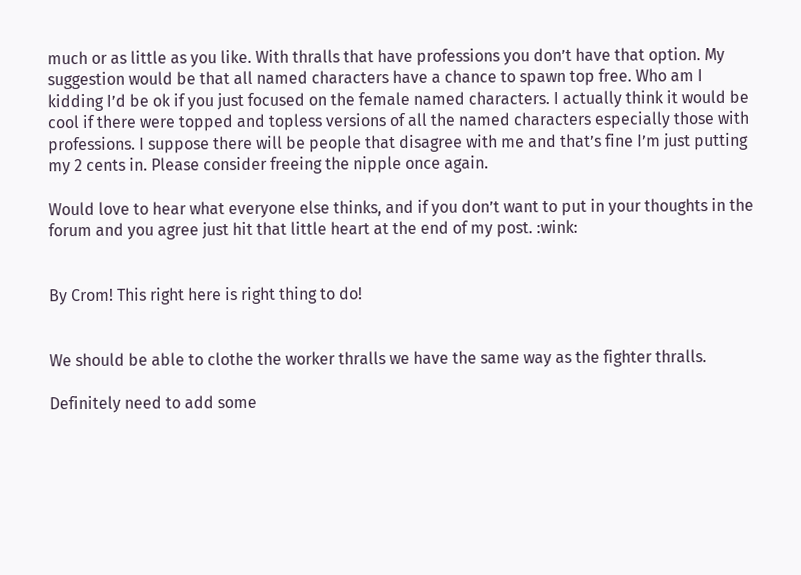much or as little as you like. With thralls that have professions you don’t have that option. My suggestion would be that all named characters have a chance to spawn top free. Who am I kidding I’d be ok if you just focused on the female named characters. I actually think it would be cool if there were topped and topless versions of all the named characters especially those with professions. I suppose there will be people that disagree with me and that’s fine I’m just putting my 2 cents in. Please consider freeing the nipple once again.

Would love to hear what everyone else thinks, and if you don’t want to put in your thoughts in the forum and you agree just hit that little heart at the end of my post. :wink:


By Crom! This right here is right thing to do!


We should be able to clothe the worker thralls we have the same way as the fighter thralls.

Definitely need to add some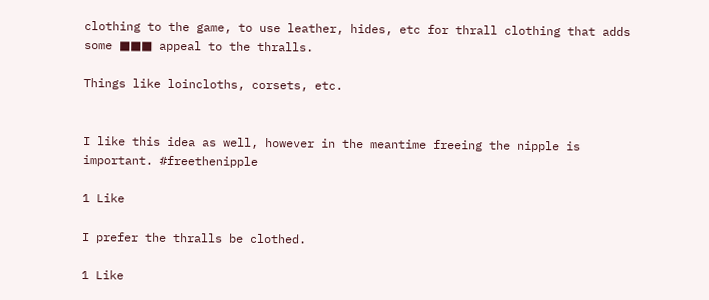clothing to the game, to use leather, hides, etc for thrall clothing that adds some ■■■ appeal to the thralls.

Things like loincloths, corsets, etc.


I like this idea as well, however in the meantime freeing the nipple is important. #freethenipple

1 Like

I prefer the thralls be clothed.

1 Like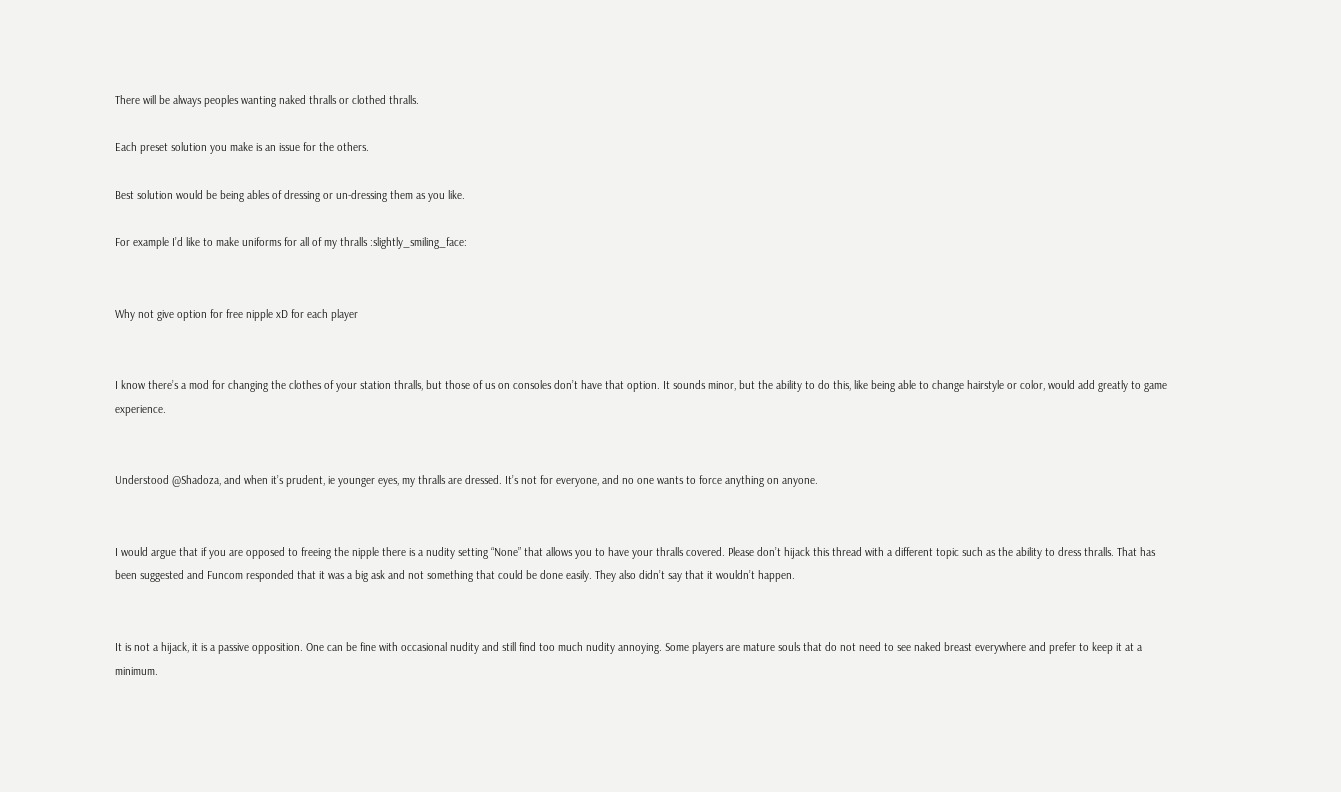There will be always peoples wanting naked thralls or clothed thralls.

Each preset solution you make is an issue for the others.

Best solution would be being ables of dressing or un-dressing them as you like.

For example I’d like to make uniforms for all of my thralls :slightly_smiling_face:


Why not give option for free nipple xD for each player


I know there’s a mod for changing the clothes of your station thralls, but those of us on consoles don’t have that option. It sounds minor, but the ability to do this, like being able to change hairstyle or color, would add greatly to game experience.


Understood @Shadoza, and when it’s prudent, ie younger eyes, my thralls are dressed. It’s not for everyone, and no one wants to force anything on anyone.


I would argue that if you are opposed to freeing the nipple there is a nudity setting “None” that allows you to have your thralls covered. Please don’t hijack this thread with a different topic such as the ability to dress thralls. That has been suggested and Funcom responded that it was a big ask and not something that could be done easily. They also didn’t say that it wouldn’t happen.


It is not a hijack, it is a passive opposition. One can be fine with occasional nudity and still find too much nudity annoying. Some players are mature souls that do not need to see naked breast everywhere and prefer to keep it at a minimum.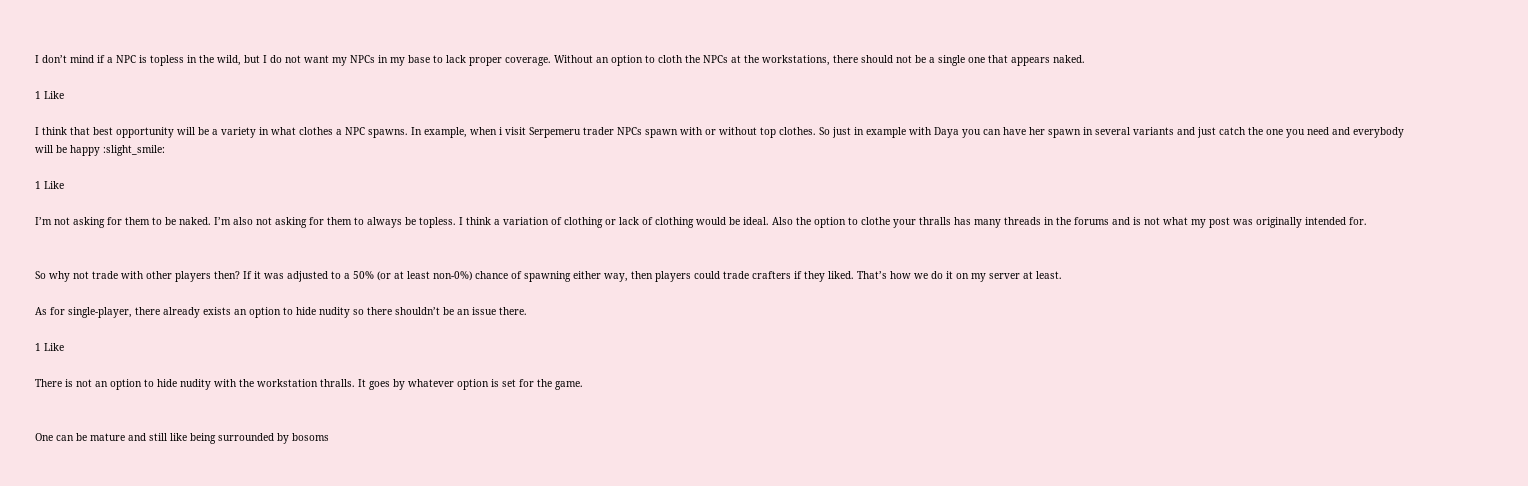I don’t mind if a NPC is topless in the wild, but I do not want my NPCs in my base to lack proper coverage. Without an option to cloth the NPCs at the workstations, there should not be a single one that appears naked.

1 Like

I think that best opportunity will be a variety in what clothes a NPC spawns. In example, when i visit Serpemeru trader NPCs spawn with or without top clothes. So just in example with Daya you can have her spawn in several variants and just catch the one you need and everybody will be happy :slight_smile:

1 Like

I’m not asking for them to be naked. I’m also not asking for them to always be topless. I think a variation of clothing or lack of clothing would be ideal. Also the option to clothe your thralls has many threads in the forums and is not what my post was originally intended for.


So why not trade with other players then? If it was adjusted to a 50% (or at least non-0%) chance of spawning either way, then players could trade crafters if they liked. That’s how we do it on my server at least.

As for single-player, there already exists an option to hide nudity so there shouldn’t be an issue there.

1 Like

There is not an option to hide nudity with the workstation thralls. It goes by whatever option is set for the game.


One can be mature and still like being surrounded by bosoms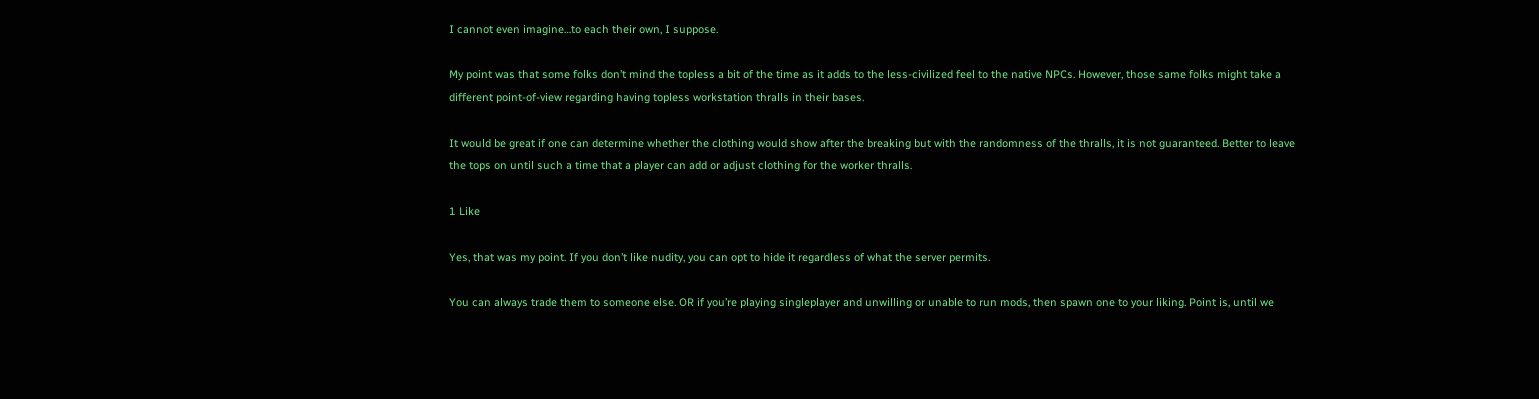I cannot even imagine…to each their own, I suppose.

My point was that some folks don’t mind the topless a bit of the time as it adds to the less-civilized feel to the native NPCs. However, those same folks might take a different point-of-view regarding having topless workstation thralls in their bases.

It would be great if one can determine whether the clothing would show after the breaking but with the randomness of the thralls, it is not guaranteed. Better to leave the tops on until such a time that a player can add or adjust clothing for the worker thralls.

1 Like

Yes, that was my point. If you don’t like nudity, you can opt to hide it regardless of what the server permits.

You can always trade them to someone else. OR if you’re playing singleplayer and unwilling or unable to run mods, then spawn one to your liking. Point is, until we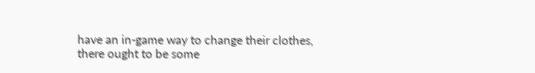have an in-game way to change their clothes, there ought to be some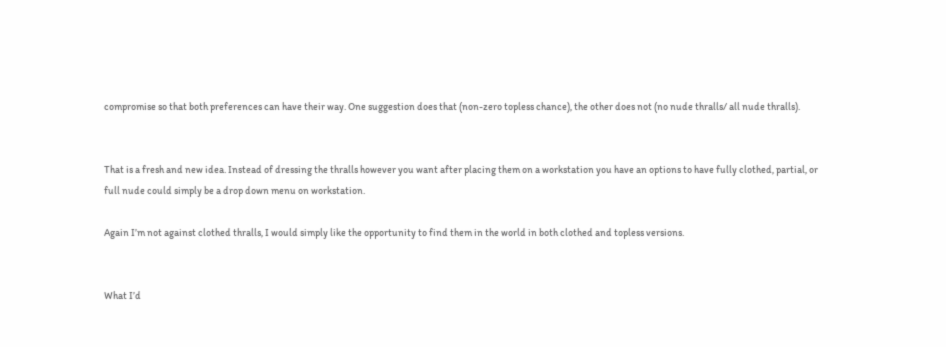compromise so that both preferences can have their way. One suggestion does that (non-zero topless chance), the other does not (no nude thralls/ all nude thralls).


That is a fresh and new idea. Instead of dressing the thralls however you want after placing them on a workstation you have an options to have fully clothed, partial, or full nude could simply be a drop down menu on workstation.

Again I’m not against clothed thralls, I would simply like the opportunity to find them in the world in both clothed and topless versions.


What I’d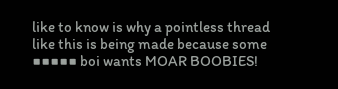like to know is why a pointless thread like this is being made because some ■■■■■ boi wants MOAR BOOBIES!